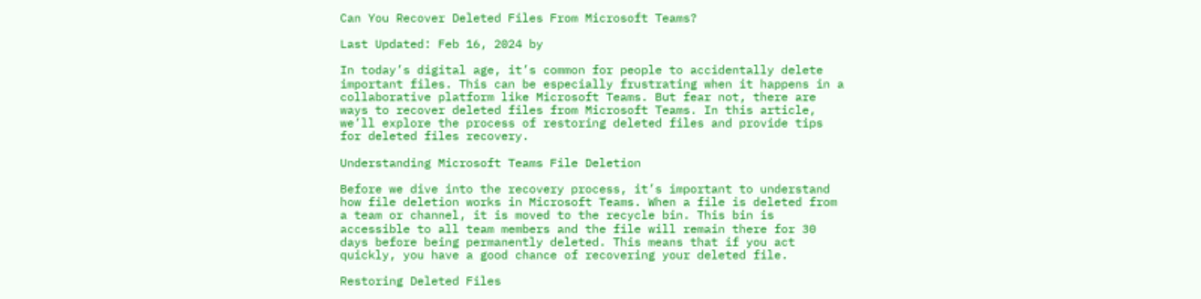Can You Recover Deleted Files From Microsoft Teams?

Last Updated: Feb 16, 2024 by

In today’s digital age, it’s common for people to accidentally delete important files. This can be especially frustrating when it happens in a collaborative platform like Microsoft Teams. But fear not, there are ways to recover deleted files from Microsoft Teams. In this article, we’ll explore the process of restoring deleted files and provide tips for deleted files recovery.

Understanding Microsoft Teams File Deletion

Before we dive into the recovery process, it’s important to understand how file deletion works in Microsoft Teams. When a file is deleted from a team or channel, it is moved to the recycle bin. This bin is accessible to all team members and the file will remain there for 30 days before being permanently deleted. This means that if you act quickly, you have a good chance of recovering your deleted file.

Restoring Deleted Files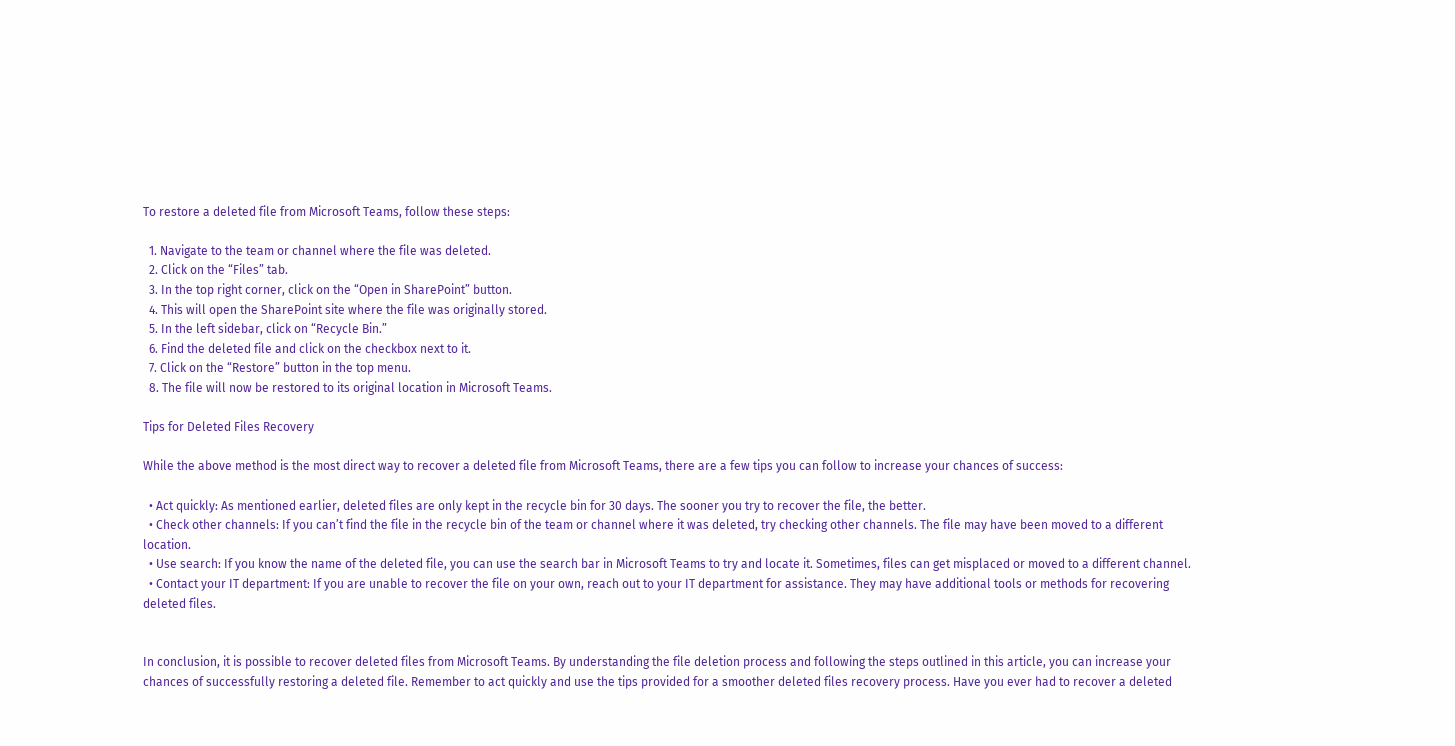To restore a deleted file from Microsoft Teams, follow these steps:

  1. Navigate to the team or channel where the file was deleted.
  2. Click on the “Files” tab.
  3. In the top right corner, click on the “Open in SharePoint” button.
  4. This will open the SharePoint site where the file was originally stored.
  5. In the left sidebar, click on “Recycle Bin.”
  6. Find the deleted file and click on the checkbox next to it.
  7. Click on the “Restore” button in the top menu.
  8. The file will now be restored to its original location in Microsoft Teams.

Tips for Deleted Files Recovery

While the above method is the most direct way to recover a deleted file from Microsoft Teams, there are a few tips you can follow to increase your chances of success:

  • Act quickly: As mentioned earlier, deleted files are only kept in the recycle bin for 30 days. The sooner you try to recover the file, the better.
  • Check other channels: If you can’t find the file in the recycle bin of the team or channel where it was deleted, try checking other channels. The file may have been moved to a different location.
  • Use search: If you know the name of the deleted file, you can use the search bar in Microsoft Teams to try and locate it. Sometimes, files can get misplaced or moved to a different channel.
  • Contact your IT department: If you are unable to recover the file on your own, reach out to your IT department for assistance. They may have additional tools or methods for recovering deleted files.


In conclusion, it is possible to recover deleted files from Microsoft Teams. By understanding the file deletion process and following the steps outlined in this article, you can increase your chances of successfully restoring a deleted file. Remember to act quickly and use the tips provided for a smoother deleted files recovery process. Have you ever had to recover a deleted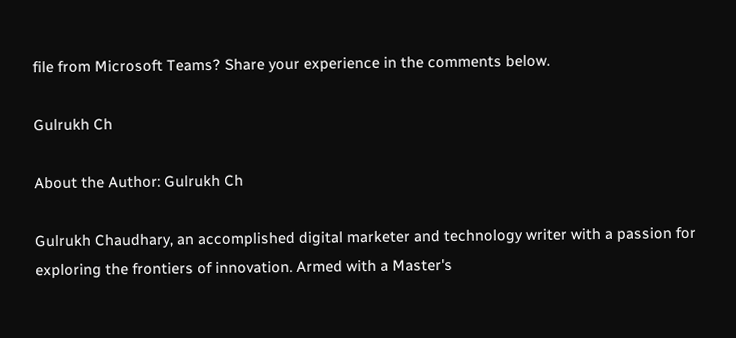file from Microsoft Teams? Share your experience in the comments below.

Gulrukh Ch

About the Author: Gulrukh Ch

Gulrukh Chaudhary, an accomplished digital marketer and technology writer with a passion for exploring the frontiers of innovation. Armed with a Master's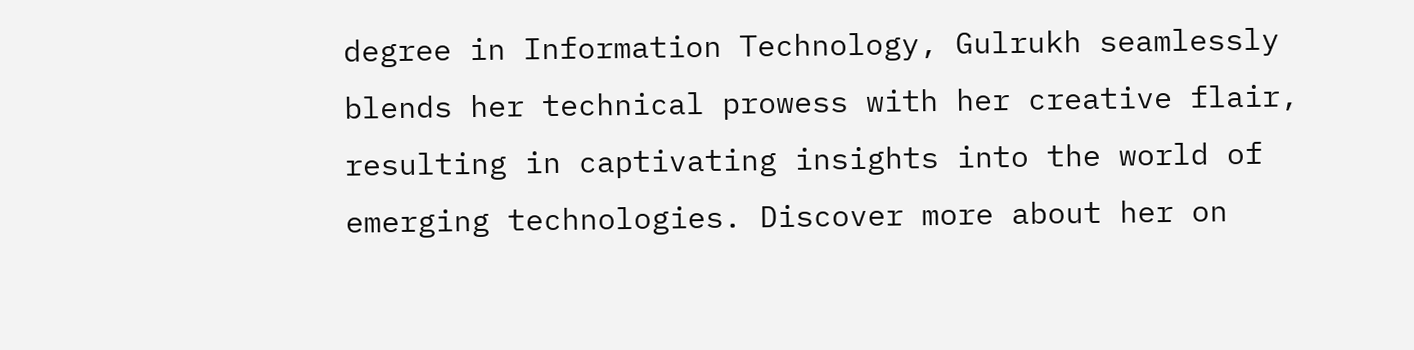degree in Information Technology, Gulrukh seamlessly blends her technical prowess with her creative flair, resulting in captivating insights into the world of emerging technologies. Discover more about her on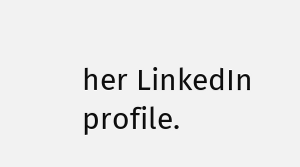her LinkedIn profile.